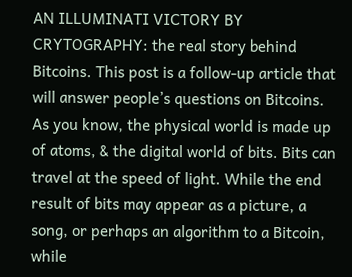AN ILLUMINATI VICTORY BY CRYTOGRAPHY: the real story behind Bitcoins. This post is a follow-up article that will answer people’s questions on Bitcoins. As you know, the physical world is made up of atoms, & the digital world of bits. Bits can travel at the speed of light. While the end result of bits may appear as a picture, a song, or perhaps an algorithm to a Bitcoin, while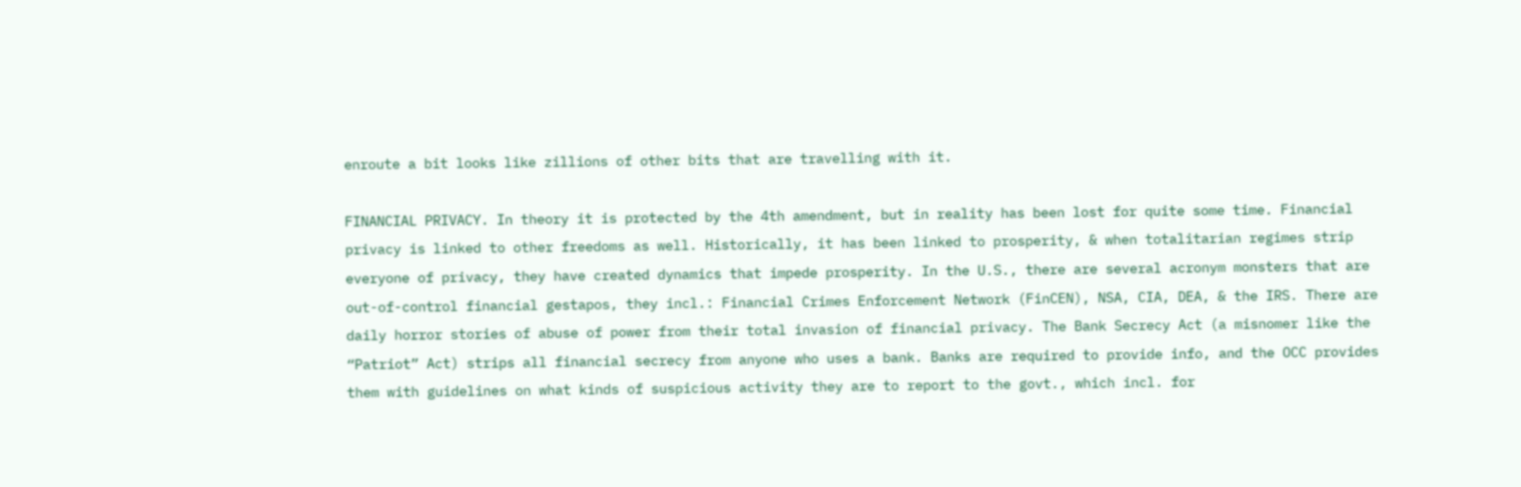enroute a bit looks like zillions of other bits that are travelling with it.

FINANCIAL PRIVACY. In theory it is protected by the 4th amendment, but in reality has been lost for quite some time. Financial privacy is linked to other freedoms as well. Historically, it has been linked to prosperity, & when totalitarian regimes strip everyone of privacy, they have created dynamics that impede prosperity. In the U.S., there are several acronym monsters that are out-of-control financial gestapos, they incl.: Financial Crimes Enforcement Network (FinCEN), NSA, CIA, DEA, & the IRS. There are daily horror stories of abuse of power from their total invasion of financial privacy. The Bank Secrecy Act (a misnomer like the “Patriot” Act) strips all financial secrecy from anyone who uses a bank. Banks are required to provide info, and the OCC provides them with guidelines on what kinds of suspicious activity they are to report to the govt., which incl. for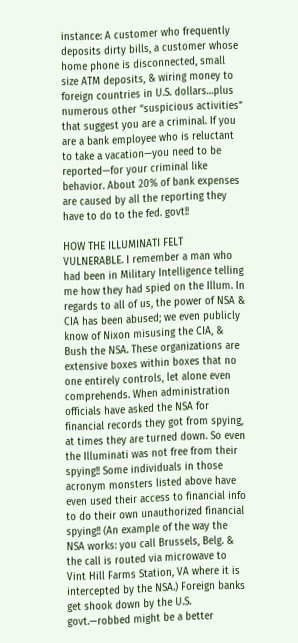instance: A customer who frequently deposits dirty bills, a customer whose home phone is disconnected, small size ATM deposits, & wiring money to foreign countries in U.S. dollars…plus numerous other “suspicious activities” that suggest you are a criminal. If you are a bank employee who is reluctant to take a vacation—you need to be reported—for your criminal like behavior. About 20% of bank expenses are caused by all the reporting they have to do to the fed. govt!!

HOW THE ILLUMINATI FELT VULNERABLE. I remember a man who had been in Military Intelligence telling me how they had spied on the Illum. In regards to all of us, the power of NSA & CIA has been abused; we even publicly know of Nixon misusing the CIA, & Bush the NSA. These organizations are extensive boxes within boxes that no one entirely controls, let alone even comprehends. When administration officials have asked the NSA for financial records they got from spying, at times they are turned down. So even the Illuminati was not free from their spying!! Some individuals in those acronym monsters listed above have even used their access to financial info to do their own unauthorized financial spying!! (An example of the way the NSA works: you call Brussels, Belg. & the call is routed via microwave to Vint Hill Farms Station, VA where it is intercepted by the NSA.) Foreign banks get shook down by the U.S. govt.—robbed might be a better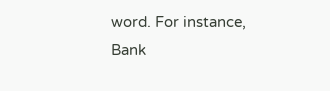word. For instance, Bank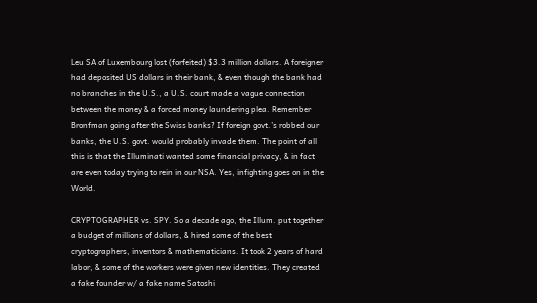Leu SA of Luxembourg lost (forfeited) $3.3 million dollars. A foreigner had deposited US dollars in their bank, & even though the bank had no branches in the U.S., a U.S. court made a vague connection between the money & a forced money laundering plea. Remember Bronfman going after the Swiss banks? If foreign govt.’s robbed our banks, the U.S. govt. would probably invade them. The point of all this is that the Illuminati wanted some financial privacy, & in fact are even today trying to rein in our NSA. Yes, infighting goes on in the World.

CRYPTOGRAPHER vs. SPY. So a decade ago, the Illum. put together a budget of millions of dollars, & hired some of the best cryptographers, inventors & mathematicians. It took 2 years of hard labor, & some of the workers were given new identities. They created a fake founder w/ a fake name Satoshi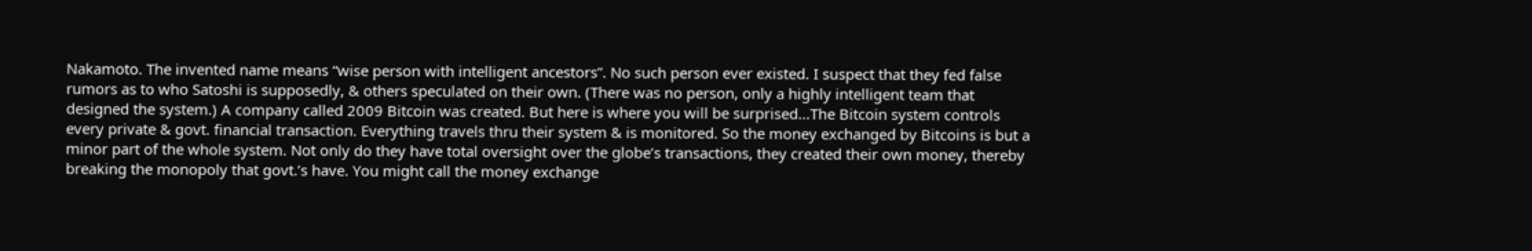Nakamoto. The invented name means “wise person with intelligent ancestors”. No such person ever existed. I suspect that they fed false rumors as to who Satoshi is supposedly, & others speculated on their own. (There was no person, only a highly intelligent team that designed the system.) A company called 2009 Bitcoin was created. But here is where you will be surprised…The Bitcoin system controls every private & govt. financial transaction. Everything travels thru their system & is monitored. So the money exchanged by Bitcoins is but a minor part of the whole system. Not only do they have total oversight over the globe’s transactions, they created their own money, thereby breaking the monopoly that govt.’s have. You might call the money exchange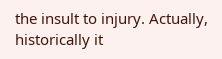the insult to injury. Actually, historically it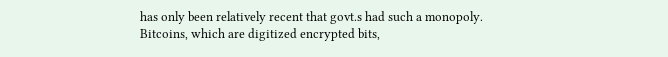has only been relatively recent that govt.s had such a monopoly. Bitcoins, which are digitized encrypted bits,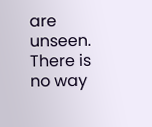are unseen. There is no way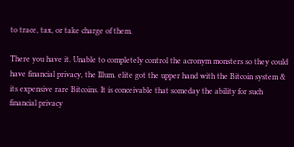to trace, tax, or take charge of them.

There you have it. Unable to completely control the acronym monsters so they could have financial privacy, the Illum. elite got the upper hand with the Bitcoin system & its expensive rare Bitcoins. It is conceivable that someday the ability for such financial privacy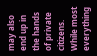may also end up in the hands of private citizens. While most everything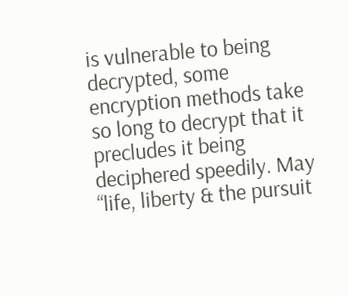is vulnerable to being decrypted, some encryption methods take so long to decrypt that it precludes it being deciphered speedily. May “life, liberty & the pursuit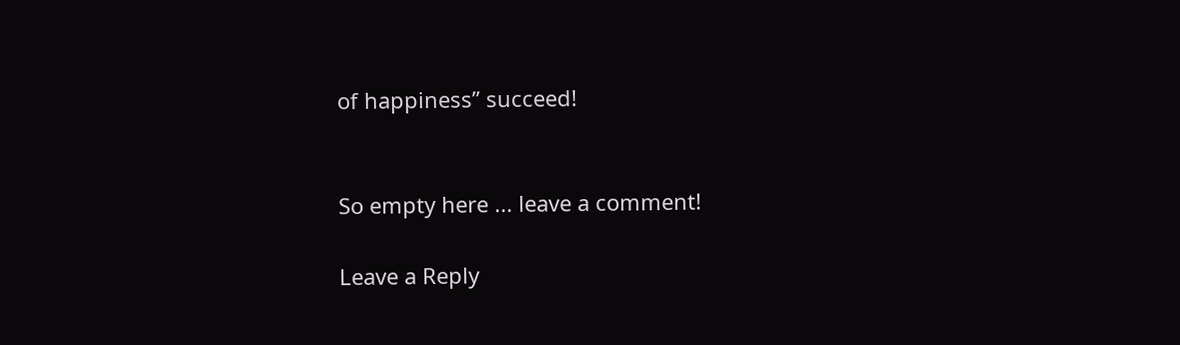of happiness” succeed!


So empty here ... leave a comment!

Leave a Reply